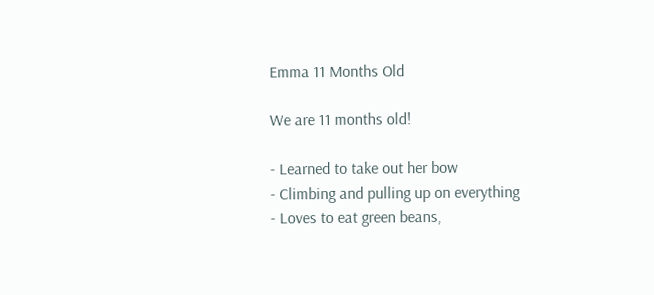Emma 11 Months Old

We are 11 months old!

- Learned to take out her bow
- Climbing and pulling up on everything
- Loves to eat green beans,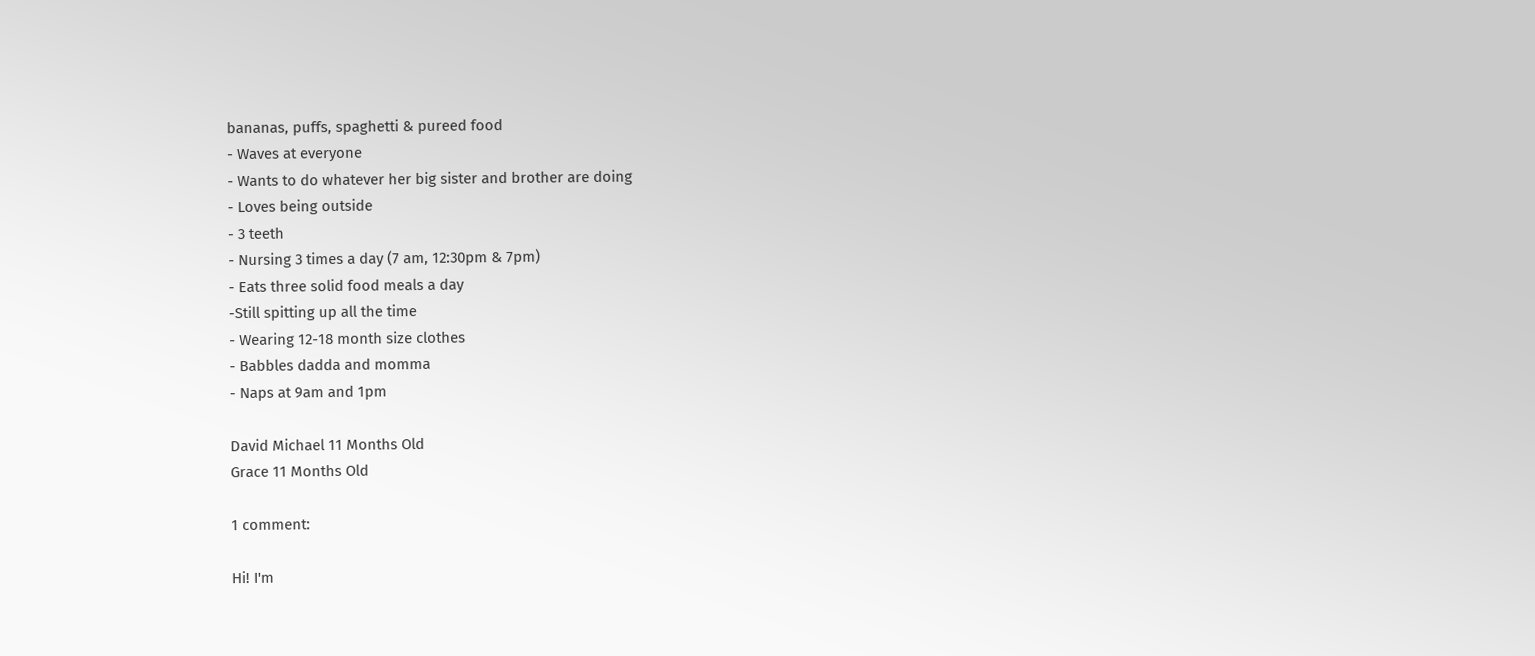bananas, puffs, spaghetti & pureed food
- Waves at everyone
- Wants to do whatever her big sister and brother are doing
- Loves being outside
- 3 teeth
- Nursing 3 times a day (7 am, 12:30pm & 7pm)
- Eats three solid food meals a day
-Still spitting up all the time
- Wearing 12-18 month size clothes
- Babbles dadda and momma
- Naps at 9am and 1pm

David Michael 11 Months Old
Grace 11 Months Old

1 comment:

Hi! I'm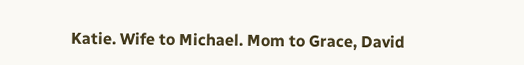Katie. Wife to Michael. Mom to Grace, David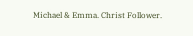Michael & Emma. Christ Follower.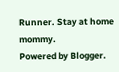Runner. Stay at home mommy.
Powered by Blogger.